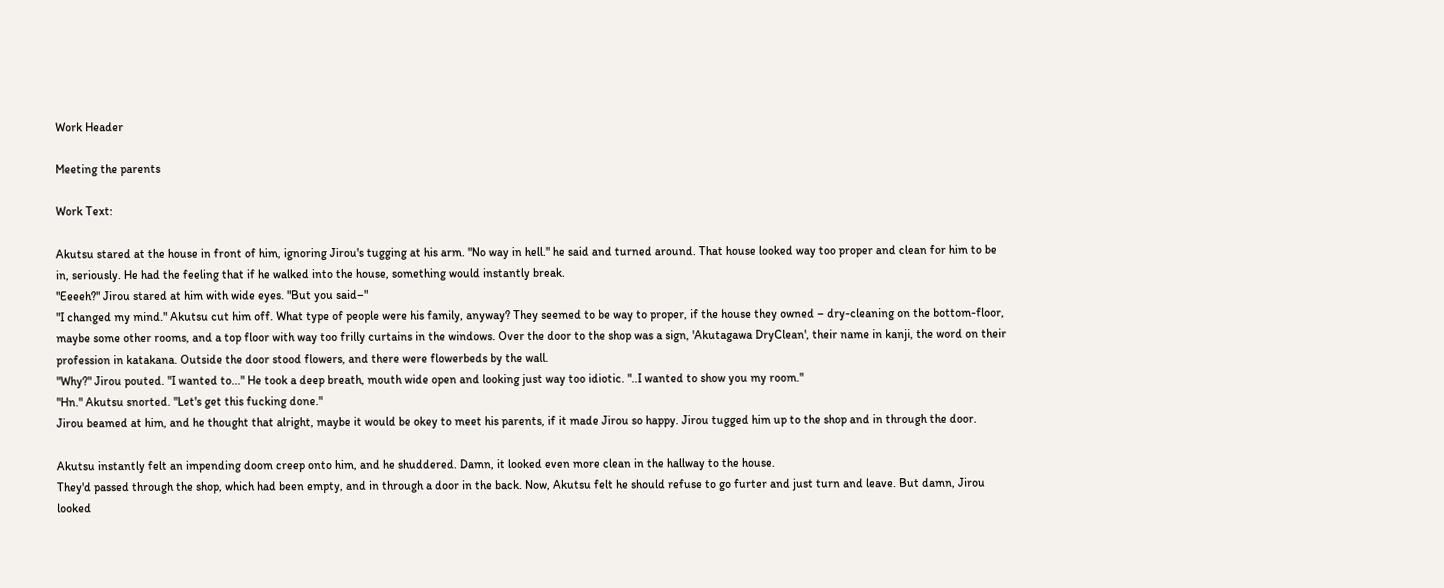Work Header

Meeting the parents

Work Text:

Akutsu stared at the house in front of him, ignoring Jirou's tugging at his arm. "No way in hell." he said and turned around. That house looked way too proper and clean for him to be in, seriously. He had the feeling that if he walked into the house, something would instantly break.
"Eeeeh?" Jirou stared at him with wide eyes. "But you said–"
"I changed my mind." Akutsu cut him off. What type of people were his family, anyway? They seemed to be way to proper, if the house they owned – dry-cleaning on the bottom-floor, maybe some other rooms, and a top floor with way too frilly curtains in the windows. Over the door to the shop was a sign, 'Akutagawa DryClean', their name in kanji, the word on their profession in katakana. Outside the door stood flowers, and there were flowerbeds by the wall.
"Why?" Jirou pouted. "I wanted to..." He took a deep breath, mouth wide open and looking just way too idiotic. "..I wanted to show you my room."
"Hn." Akutsu snorted. "Let's get this fucking done."
Jirou beamed at him, and he thought that alright, maybe it would be okey to meet his parents, if it made Jirou so happy. Jirou tugged him up to the shop and in through the door.

Akutsu instantly felt an impending doom creep onto him, and he shuddered. Damn, it looked even more clean in the hallway to the house.
They'd passed through the shop, which had been empty, and in through a door in the back. Now, Akutsu felt he should refuse to go furter and just turn and leave. But damn, Jirou looked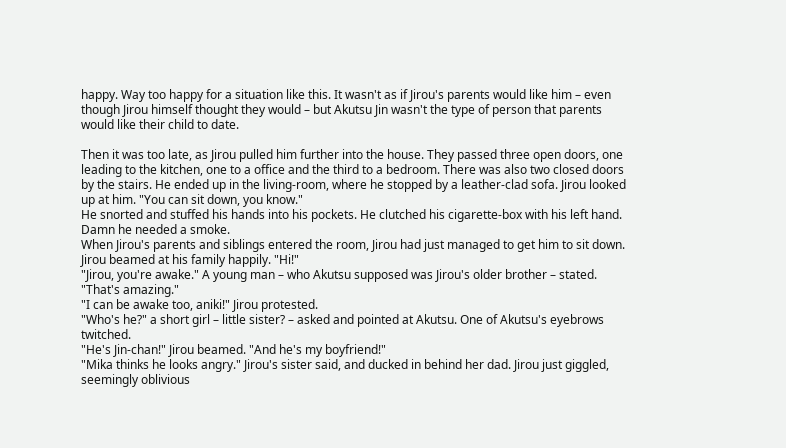happy. Way too happy for a situation like this. It wasn't as if Jirou's parents would like him – even though Jirou himself thought they would – but Akutsu Jin wasn't the type of person that parents would like their child to date.

Then it was too late, as Jirou pulled him further into the house. They passed three open doors, one leading to the kitchen, one to a office and the third to a bedroom. There was also two closed doors by the stairs. He ended up in the living-room, where he stopped by a leather-clad sofa. Jirou looked up at him. "You can sit down, you know."
He snorted and stuffed his hands into his pockets. He clutched his cigarette-box with his left hand. Damn he needed a smoke.
When Jirou's parents and siblings entered the room, Jirou had just managed to get him to sit down. Jirou beamed at his family happily. "Hi!"
"Jirou, you're awake." A young man – who Akutsu supposed was Jirou's older brother – stated. "That's amazing."
"I can be awake too, aniki!" Jirou protested.
"Who's he?" a short girl – little sister? – asked and pointed at Akutsu. One of Akutsu's eyebrows twitched.
"He's Jin-chan!" Jirou beamed. "And he's my boyfriend!"
"Mika thinks he looks angry." Jirou's sister said, and ducked in behind her dad. Jirou just giggled, seemingly oblivious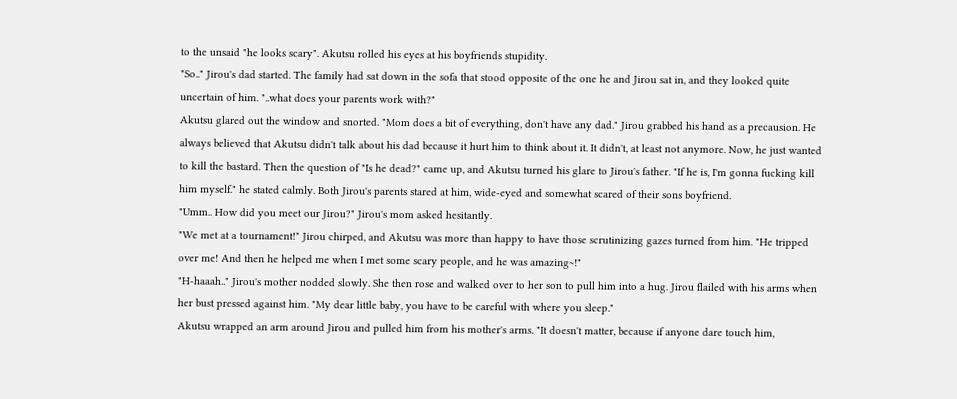to the unsaid "he looks scary". Akutsu rolled his eyes at his boyfriends stupidity.
"So.." Jirou's dad started. The family had sat down in the sofa that stood opposite of the one he and Jirou sat in, and they looked quite uncertain of him. "..what does your parents work with?"
Akutsu glared out the window and snorted. "Mom does a bit of everything, don't have any dad." Jirou grabbed his hand as a precausion. He always believed that Akutsu didn't talk about his dad because it hurt him to think about it. It didn't, at least not anymore. Now, he just wanted to kill the bastard. Then the question of "Is he dead?" came up, and Akutsu turned his glare to Jirou's father. "If he is, I'm gonna fucking kill him myself." he stated calmly. Both Jirou's parents stared at him, wide-eyed and somewhat scared of their sons boyfriend.
"Umm.. How did you meet our Jirou?" Jirou's mom asked hesitantly.
"We met at a tournament!" Jirou chirped, and Akutsu was more than happy to have those scrutinizing gazes turned from him. "He tripped over me! And then he helped me when I met some scary people, and he was amazing~!"
"H-haaah.." Jirou's mother nodded slowly. She then rose and walked over to her son to pull him into a hug. Jirou flailed with his arms when her bust pressed against him. "My dear little baby, you have to be careful with where you sleep."
Akutsu wrapped an arm around Jirou and pulled him from his mother's arms. "It doesn't matter, because if anyone dare touch him,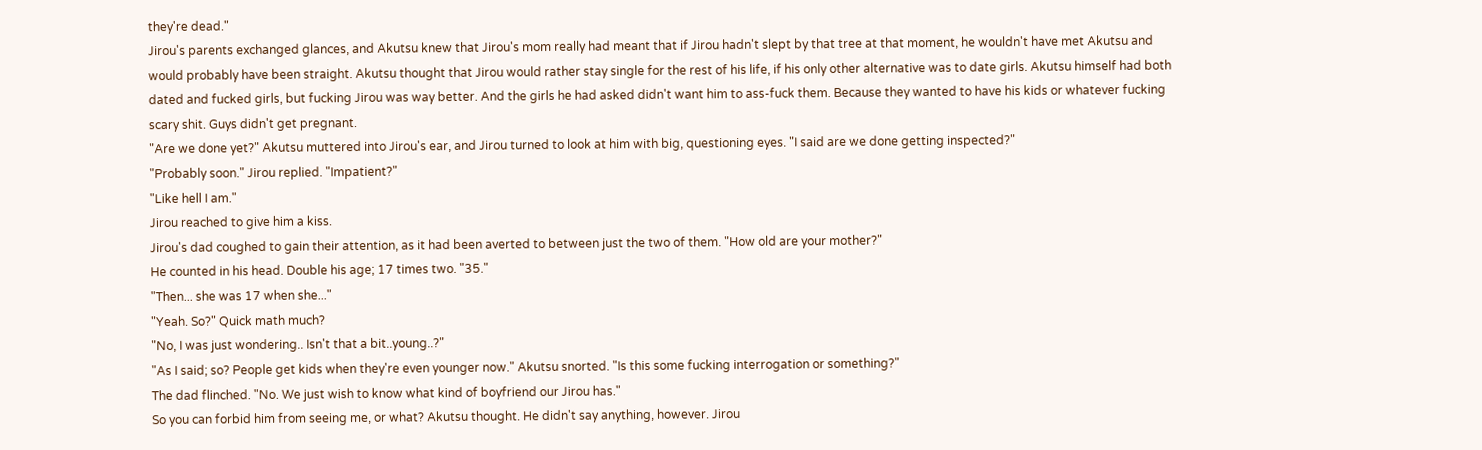they're dead."
Jirou's parents exchanged glances, and Akutsu knew that Jirou's mom really had meant that if Jirou hadn't slept by that tree at that moment, he wouldn't have met Akutsu and would probably have been straight. Akutsu thought that Jirou would rather stay single for the rest of his life, if his only other alternative was to date girls. Akutsu himself had both dated and fucked girls, but fucking Jirou was way better. And the girls he had asked didn't want him to ass-fuck them. Because they wanted to have his kids or whatever fucking scary shit. Guys didn't get pregnant.
"Are we done yet?" Akutsu muttered into Jirou's ear, and Jirou turned to look at him with big, questioning eyes. "I said are we done getting inspected?"
"Probably soon." Jirou replied. "Impatient?"
"Like hell I am."
Jirou reached to give him a kiss.
Jirou's dad coughed to gain their attention, as it had been averted to between just the two of them. "How old are your mother?"
He counted in his head. Double his age; 17 times two. "35."
"Then... she was 17 when she..."
"Yeah. So?" Quick math much?
"No, I was just wondering.. Isn't that a bit..young..?"
"As I said; so? People get kids when they're even younger now." Akutsu snorted. "Is this some fucking interrogation or something?"
The dad flinched. "No. We just wish to know what kind of boyfriend our Jirou has."
So you can forbid him from seeing me, or what? Akutsu thought. He didn't say anything, however. Jirou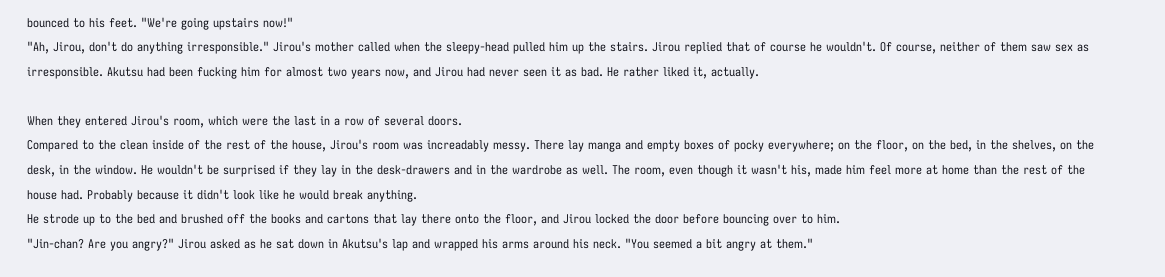bounced to his feet. "We're going upstairs now!"
"Ah, Jirou, don't do anything irresponsible." Jirou's mother called when the sleepy-head pulled him up the stairs. Jirou replied that of course he wouldn't. Of course, neither of them saw sex as irresponsible. Akutsu had been fucking him for almost two years now, and Jirou had never seen it as bad. He rather liked it, actually.

When they entered Jirou's room, which were the last in a row of several doors.
Compared to the clean inside of the rest of the house, Jirou's room was increadably messy. There lay manga and empty boxes of pocky everywhere; on the floor, on the bed, in the shelves, on the desk, in the window. He wouldn't be surprised if they lay in the desk-drawers and in the wardrobe as well. The room, even though it wasn't his, made him feel more at home than the rest of the house had. Probably because it didn't look like he would break anything.
He strode up to the bed and brushed off the books and cartons that lay there onto the floor, and Jirou locked the door before bouncing over to him.
"Jin-chan? Are you angry?" Jirou asked as he sat down in Akutsu's lap and wrapped his arms around his neck. "You seemed a bit angry at them."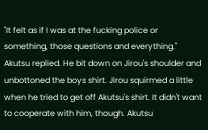"It felt as if I was at the fucking police or something, those questions and everything." Akutsu replied. He bit down on Jirou's shoulder and unbottoned the boys shirt. Jirou squirmed a little when he tried to get off Akutsu's shirt. It didn't want to cooperate with him, though. Akutsu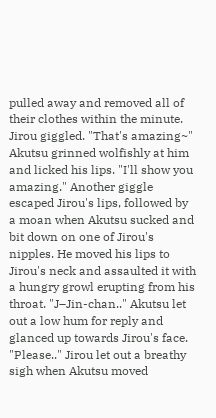pulled away and removed all of their clothes within the minute. Jirou giggled. "That's amazing~"
Akutsu grinned wolfishly at him and licked his lips. "I'll show you amazing." Another giggle escaped Jirou's lips, followed by a moan when Akutsu sucked and bit down on one of Jirou's nipples. He moved his lips to Jirou's neck and assaulted it with a hungry growl erupting from his throat. "J–Jin-chan.." Akutsu let out a low hum for reply and glanced up towards Jirou's face. "Please.." Jirou let out a breathy sigh when Akutsu moved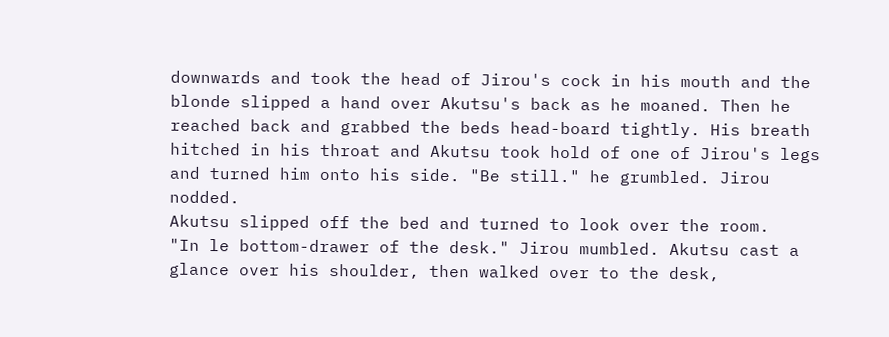downwards and took the head of Jirou's cock in his mouth and the blonde slipped a hand over Akutsu's back as he moaned. Then he reached back and grabbed the beds head-board tightly. His breath hitched in his throat and Akutsu took hold of one of Jirou's legs and turned him onto his side. "Be still." he grumbled. Jirou nodded.
Akutsu slipped off the bed and turned to look over the room.
"In le bottom-drawer of the desk." Jirou mumbled. Akutsu cast a glance over his shoulder, then walked over to the desk,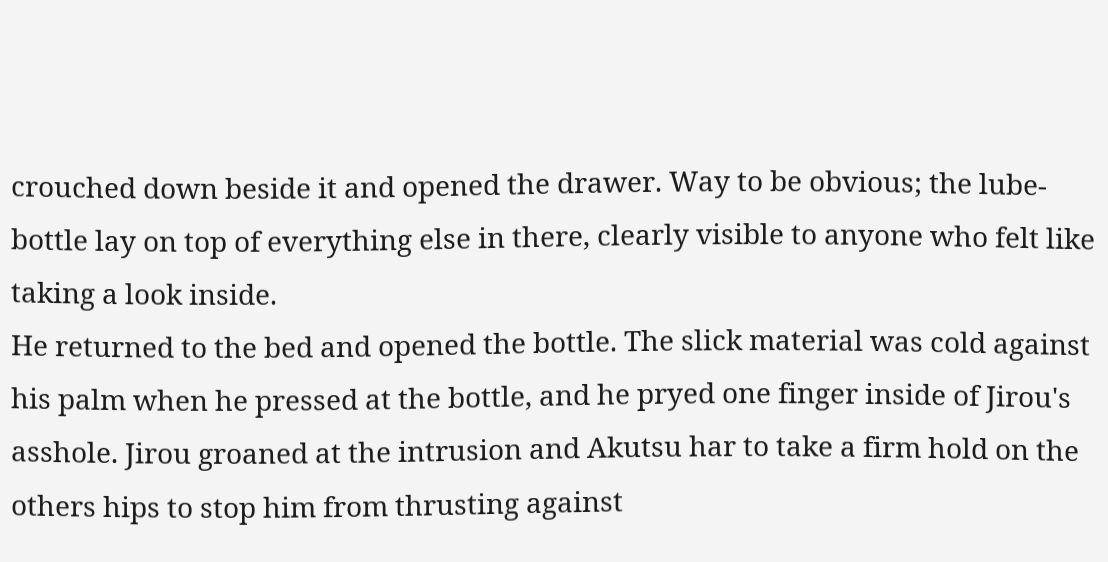crouched down beside it and opened the drawer. Way to be obvious; the lube-bottle lay on top of everything else in there, clearly visible to anyone who felt like taking a look inside.
He returned to the bed and opened the bottle. The slick material was cold against his palm when he pressed at the bottle, and he pryed one finger inside of Jirou's asshole. Jirou groaned at the intrusion and Akutsu har to take a firm hold on the others hips to stop him from thrusting against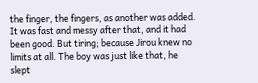the finger, the fingers, as another was added.
It was fast and messy after that, and it had been good. But tiring; because Jirou knew no limits at all. The boy was just like that, he slept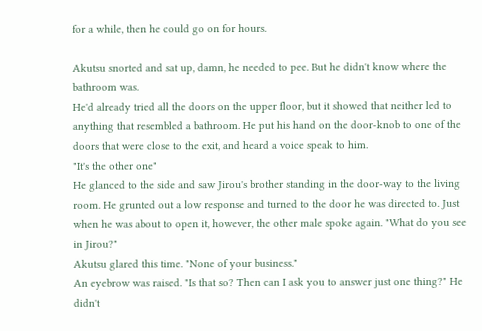for a while, then he could go on for hours.

Akutsu snorted and sat up, damn, he needed to pee. But he didn't know where the bathroom was.
He'd already tried all the doors on the upper floor, but it showed that neither led to anything that resembled a bathroom. He put his hand on the door-knob to one of the doors that were close to the exit, and heard a voice speak to him.
"It's the other one"
He glanced to the side and saw Jirou's brother standing in the door-way to the living room. He grunted out a low response and turned to the door he was directed to. Just when he was about to open it, however, the other male spoke again. "What do you see in Jirou?"
Akutsu glared this time. "None of your business."
An eyebrow was raised. "Is that so? Then can I ask you to answer just one thing?" He didn't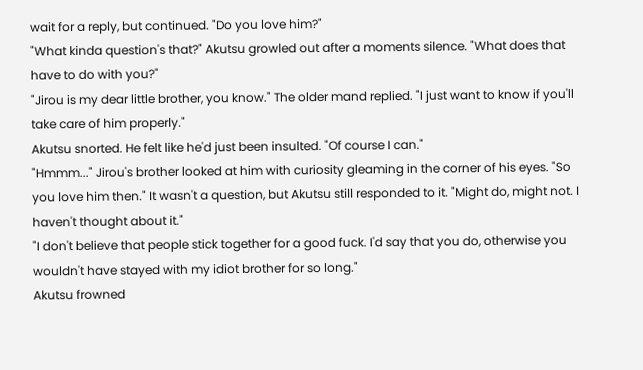wait for a reply, but continued. "Do you love him?"
"What kinda question's that?" Akutsu growled out after a moments silence. "What does that have to do with you?"
"Jirou is my dear little brother, you know." The older mand replied. "I just want to know if you'll take care of him properly."
Akutsu snorted. He felt like he'd just been insulted. "Of course I can."
"Hmmm..." Jirou's brother looked at him with curiosity gleaming in the corner of his eyes. "So you love him then." It wasn't a question, but Akutsu still responded to it. "Might do, might not. I haven't thought about it."
"I don't believe that people stick together for a good fuck. I'd say that you do, otherwise you wouldn't have stayed with my idiot brother for so long."
Akutsu frowned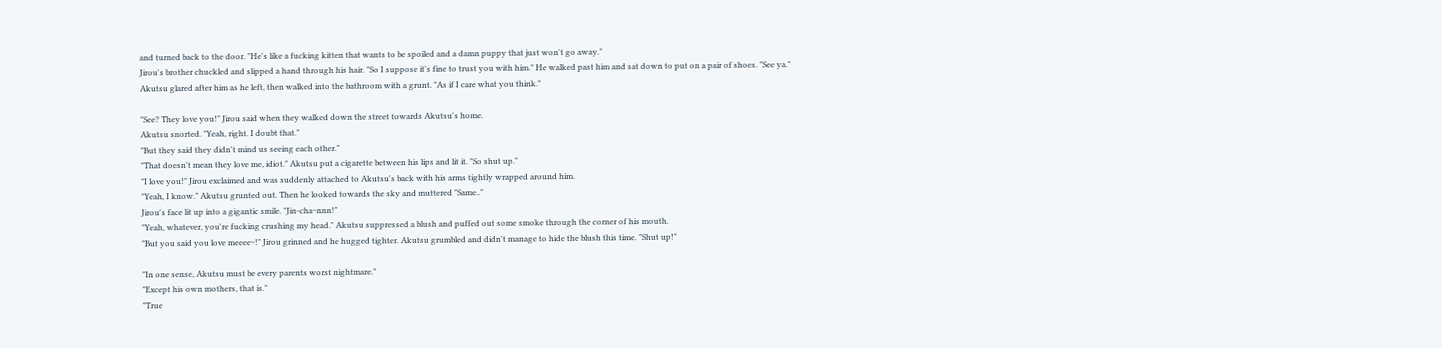and turned back to the door. "He's like a fucking kitten that wants to be spoiled and a damn puppy that just won't go away."
Jirou's brother chuckled and slipped a hand through his hair. "So I suppose it's fine to trust you with him." He walked past him and sat down to put on a pair of shoes. "See ya."
Akutsu glared after him as he left, then walked into the bathroom with a grunt. "As if I care what you think."

"See? They love you!" Jirou said when they walked down the street towards Akutsu's home.
Akutsu snorted. "Yeah, right. I doubt that."
"But they said they didn't mind us seeing each other."
"That doesn't mean they love me, idiot." Akutsu put a cigarette between his lips and lit it. "So shut up."
"I love you!" Jirou exclaimed and was suddenly attached to Akutsu's back with his arms tightly wrapped around him.
"Yeah, I know." Akutsu grunted out. Then he looked towards the sky and muttered "Same.."
Jirou's face lit up into a gigantic smile. "Jin-cha~nnn!"
"Yeah, whatever, you're fucking crushing my head." Akutsu suppressed a blush and puffed out some smoke through the corner of his mouth.
"But you said you love meeee~!" Jirou grinned and he hugged tighter. Akutsu grumbled and didn't manage to hide the blush this time. "Shut up!"

"In one sense, Akutsu must be every parents worst nightmare."
"Except his own mothers, that is."
"True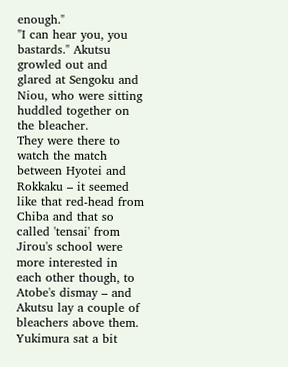enough."
"I can hear you, you bastards." Akutsu growled out and glared at Sengoku and Niou, who were sitting huddled together on the bleacher.
They were there to watch the match between Hyotei and Rokkaku – it seemed like that red-head from Chiba and that so called 'tensai' from Jirou's school were more interested in each other though, to Atobe's dismay – and Akutsu lay a couple of bleachers above them. Yukimura sat a bit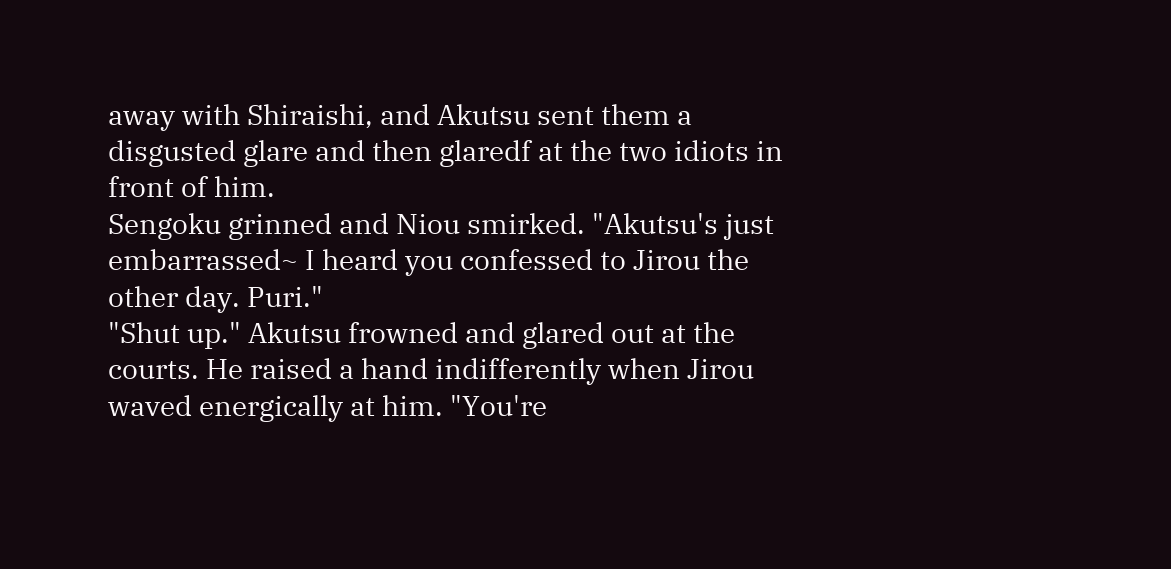away with Shiraishi, and Akutsu sent them a disgusted glare and then glaredf at the two idiots in front of him.
Sengoku grinned and Niou smirked. "Akutsu's just embarrassed~ I heard you confessed to Jirou the other day. Puri."
"Shut up." Akutsu frowned and glared out at the courts. He raised a hand indifferently when Jirou waved energically at him. "You're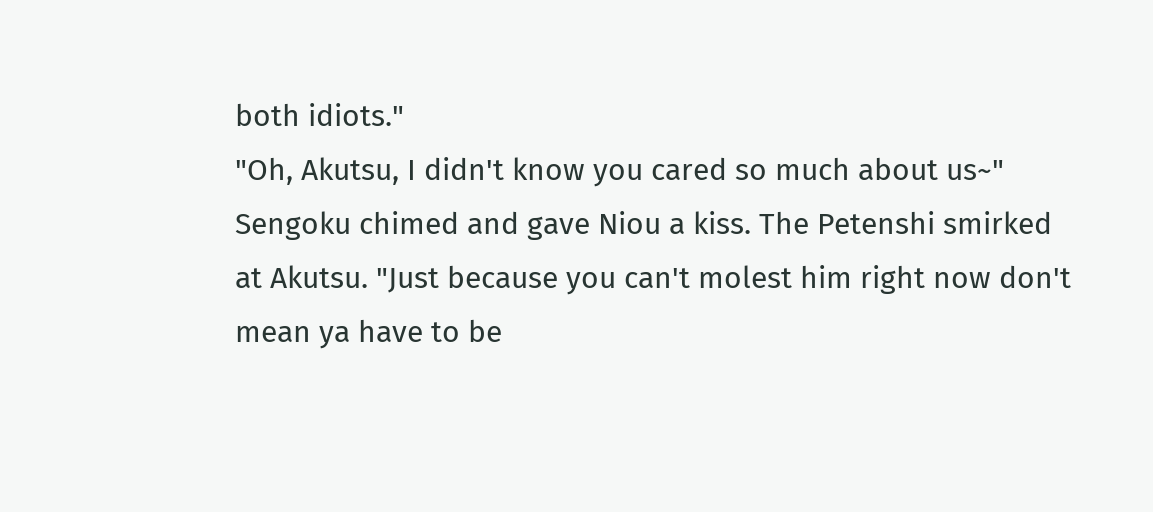both idiots."
"Oh, Akutsu, I didn't know you cared so much about us~" Sengoku chimed and gave Niou a kiss. The Petenshi smirked at Akutsu. "Just because you can't molest him right now don't mean ya have to be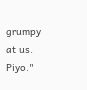grumpy at us. Piyo."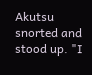Akutsu snorted and stood up. "I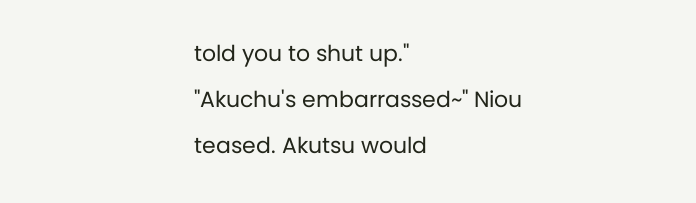told you to shut up."
"Akuchu's embarrassed~" Niou teased. Akutsu would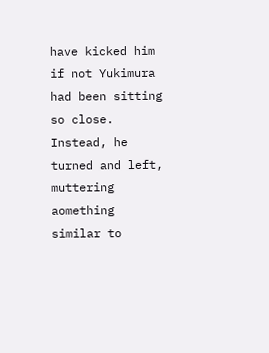have kicked him if not Yukimura had been sitting so close. Instead, he turned and left, muttering aomething similar to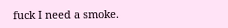fuck I need a smoke.